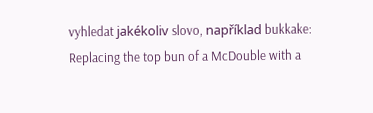vyhledat jakékoliv slovo, například bukkake:
Replacing the top bun of a McDouble with a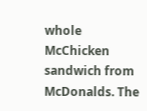whole McChicken sandwich from McDonalds. The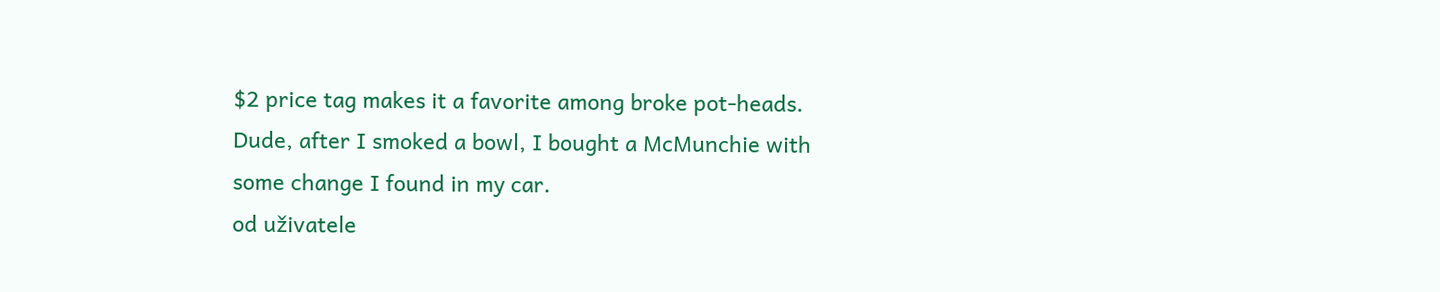$2 price tag makes it a favorite among broke pot-heads.
Dude, after I smoked a bowl, I bought a McMunchie with some change I found in my car.
od uživatele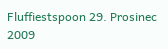Fluffiestspoon 29. Prosinec 2009